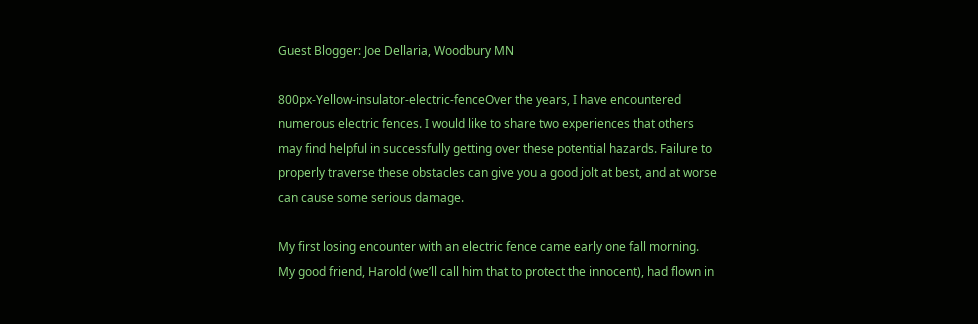Guest Blogger: Joe Dellaria, Woodbury MN

800px-Yellow-insulator-electric-fenceOver the years, I have encountered numerous electric fences. I would like to share two experiences that others may find helpful in successfully getting over these potential hazards. Failure to properly traverse these obstacles can give you a good jolt at best, and at worse can cause some serious damage.

My first losing encounter with an electric fence came early one fall morning. My good friend, Harold (we’ll call him that to protect the innocent), had flown in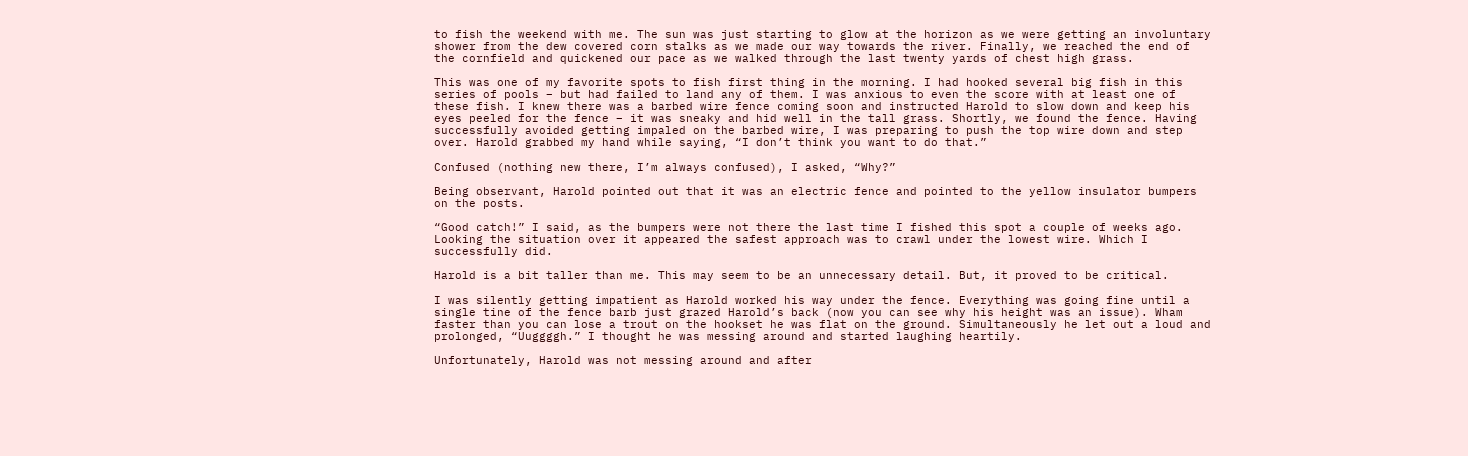to fish the weekend with me. The sun was just starting to glow at the horizon as we were getting an involuntary shower from the dew covered corn stalks as we made our way towards the river. Finally, we reached the end of the cornfield and quickened our pace as we walked through the last twenty yards of chest high grass.

This was one of my favorite spots to fish first thing in the morning. I had hooked several big fish in this series of pools – but had failed to land any of them. I was anxious to even the score with at least one of these fish. I knew there was a barbed wire fence coming soon and instructed Harold to slow down and keep his eyes peeled for the fence – it was sneaky and hid well in the tall grass. Shortly, we found the fence. Having successfully avoided getting impaled on the barbed wire, I was preparing to push the top wire down and step over. Harold grabbed my hand while saying, “I don’t think you want to do that.”

Confused (nothing new there, I’m always confused), I asked, “Why?”

Being observant, Harold pointed out that it was an electric fence and pointed to the yellow insulator bumpers on the posts.

“Good catch!” I said, as the bumpers were not there the last time I fished this spot a couple of weeks ago. Looking the situation over it appeared the safest approach was to crawl under the lowest wire. Which I successfully did.

Harold is a bit taller than me. This may seem to be an unnecessary detail. But, it proved to be critical.

I was silently getting impatient as Harold worked his way under the fence. Everything was going fine until a single tine of the fence barb just grazed Harold’s back (now you can see why his height was an issue). Wham faster than you can lose a trout on the hookset he was flat on the ground. Simultaneously he let out a loud and prolonged, “Uuggggh.” I thought he was messing around and started laughing heartily.

Unfortunately, Harold was not messing around and after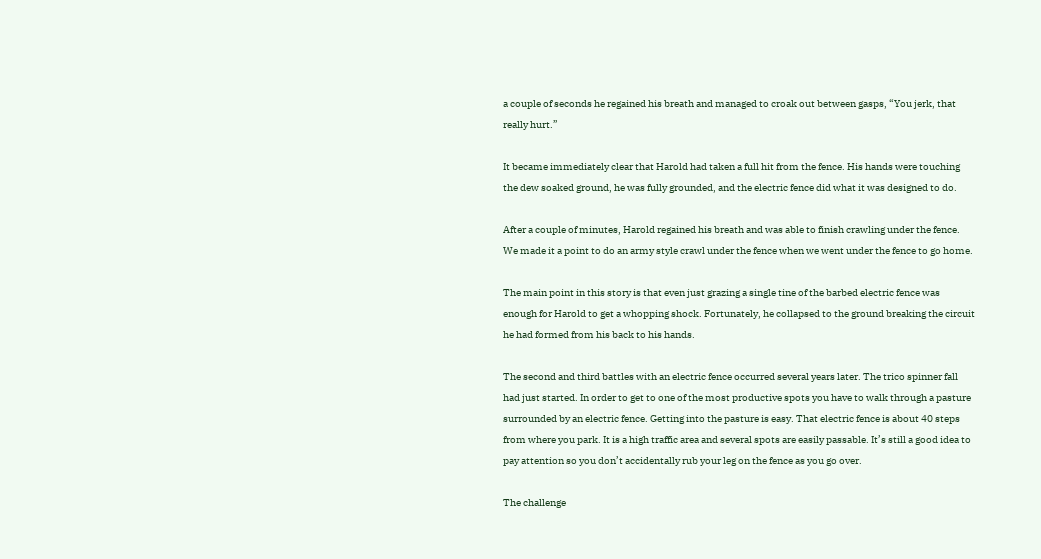a couple of seconds he regained his breath and managed to croak out between gasps, “You jerk, that really hurt.”

It became immediately clear that Harold had taken a full hit from the fence. His hands were touching the dew soaked ground, he was fully grounded, and the electric fence did what it was designed to do.

After a couple of minutes, Harold regained his breath and was able to finish crawling under the fence. We made it a point to do an army style crawl under the fence when we went under the fence to go home.

The main point in this story is that even just grazing a single tine of the barbed electric fence was enough for Harold to get a whopping shock. Fortunately, he collapsed to the ground breaking the circuit he had formed from his back to his hands.

The second and third battles with an electric fence occurred several years later. The trico spinner fall had just started. In order to get to one of the most productive spots you have to walk through a pasture surrounded by an electric fence. Getting into the pasture is easy. That electric fence is about 40 steps from where you park. It is a high traffic area and several spots are easily passable. It’s still a good idea to pay attention so you don’t accidentally rub your leg on the fence as you go over.

The challenge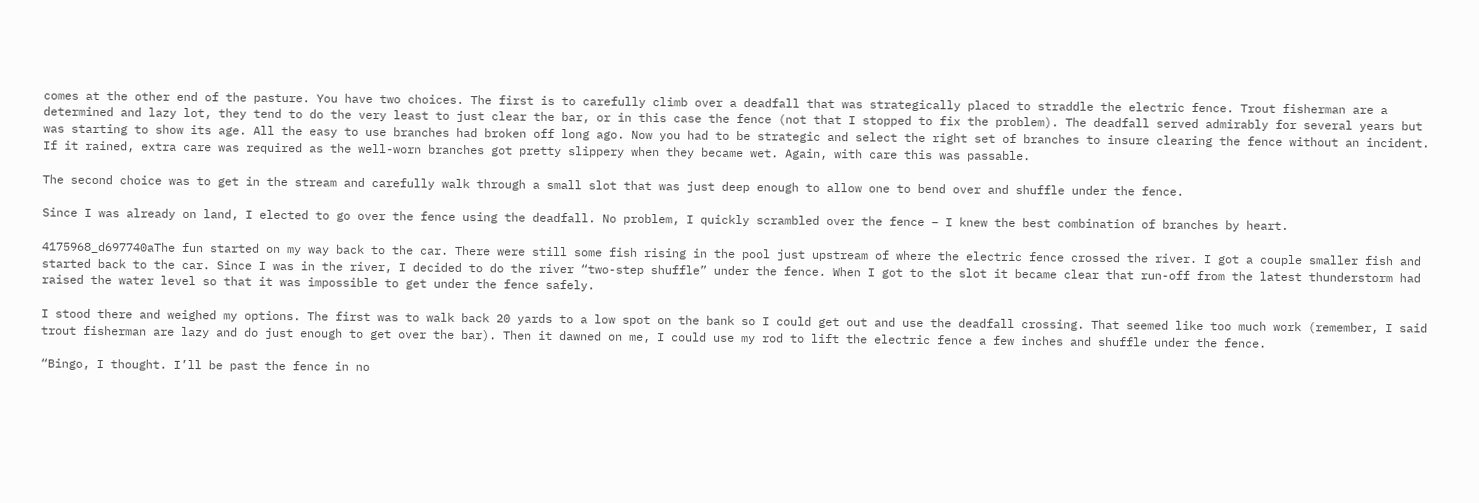comes at the other end of the pasture. You have two choices. The first is to carefully climb over a deadfall that was strategically placed to straddle the electric fence. Trout fisherman are a determined and lazy lot, they tend to do the very least to just clear the bar, or in this case the fence (not that I stopped to fix the problem). The deadfall served admirably for several years but was starting to show its age. All the easy to use branches had broken off long ago. Now you had to be strategic and select the right set of branches to insure clearing the fence without an incident. If it rained, extra care was required as the well-worn branches got pretty slippery when they became wet. Again, with care this was passable.

The second choice was to get in the stream and carefully walk through a small slot that was just deep enough to allow one to bend over and shuffle under the fence.

Since I was already on land, I elected to go over the fence using the deadfall. No problem, I quickly scrambled over the fence – I knew the best combination of branches by heart.

4175968_d697740aThe fun started on my way back to the car. There were still some fish rising in the pool just upstream of where the electric fence crossed the river. I got a couple smaller fish and started back to the car. Since I was in the river, I decided to do the river “two-step shuffle” under the fence. When I got to the slot it became clear that run-off from the latest thunderstorm had raised the water level so that it was impossible to get under the fence safely.

I stood there and weighed my options. The first was to walk back 20 yards to a low spot on the bank so I could get out and use the deadfall crossing. That seemed like too much work (remember, I said trout fisherman are lazy and do just enough to get over the bar). Then it dawned on me, I could use my rod to lift the electric fence a few inches and shuffle under the fence.

“Bingo, I thought. I’ll be past the fence in no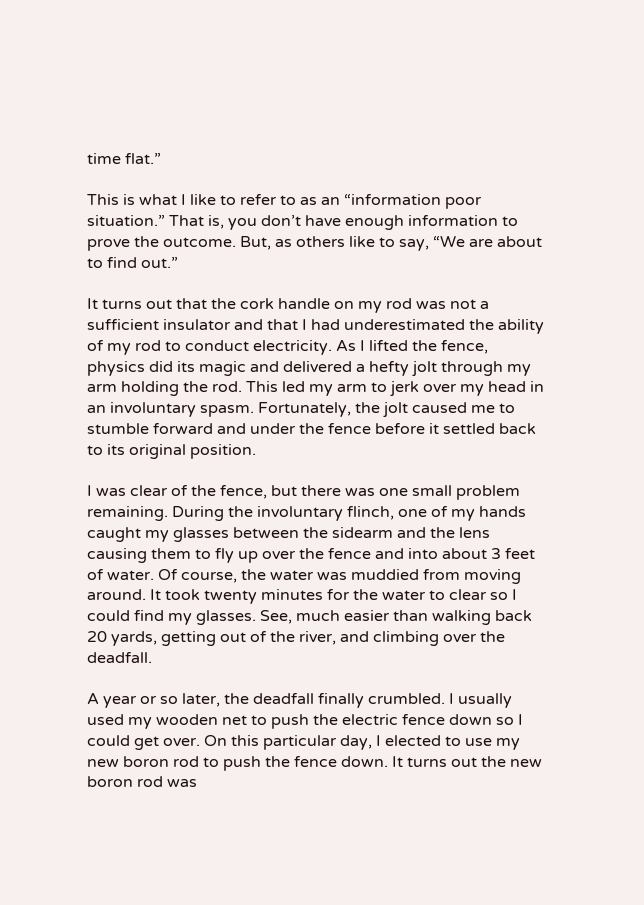time flat.”

This is what I like to refer to as an “information poor situation.” That is, you don’t have enough information to prove the outcome. But, as others like to say, “We are about to find out.”

It turns out that the cork handle on my rod was not a sufficient insulator and that I had underestimated the ability of my rod to conduct electricity. As I lifted the fence, physics did its magic and delivered a hefty jolt through my arm holding the rod. This led my arm to jerk over my head in an involuntary spasm. Fortunately, the jolt caused me to stumble forward and under the fence before it settled back to its original position.

I was clear of the fence, but there was one small problem remaining. During the involuntary flinch, one of my hands caught my glasses between the sidearm and the lens causing them to fly up over the fence and into about 3 feet of water. Of course, the water was muddied from moving around. It took twenty minutes for the water to clear so I could find my glasses. See, much easier than walking back 20 yards, getting out of the river, and climbing over the deadfall.

A year or so later, the deadfall finally crumbled. I usually used my wooden net to push the electric fence down so I could get over. On this particular day, I elected to use my new boron rod to push the fence down. It turns out the new boron rod was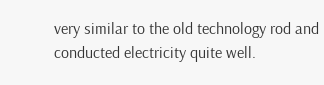very similar to the old technology rod and conducted electricity quite well.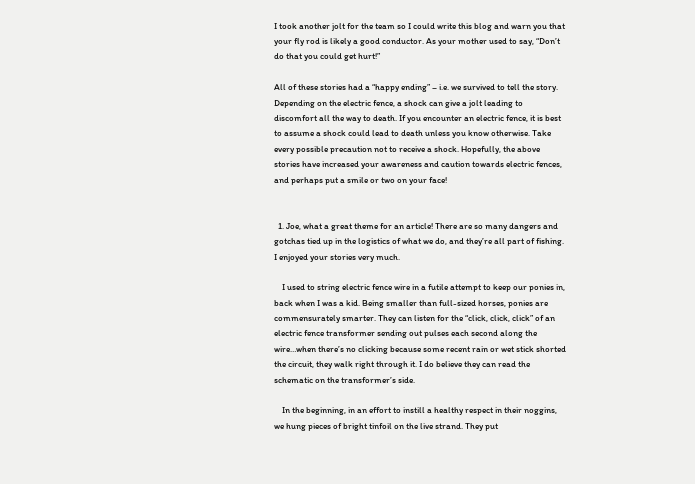I took another jolt for the team so I could write this blog and warn you that your fly rod is likely a good conductor. As your mother used to say, “Don’t do that you could get hurt!”

All of these stories had a “happy ending” – i.e. we survived to tell the story. Depending on the electric fence, a shock can give a jolt leading to discomfort all the way to death. If you encounter an electric fence, it is best to assume a shock could lead to death unless you know otherwise. Take every possible precaution not to receive a shock. Hopefully, the above stories have increased your awareness and caution towards electric fences, and perhaps put a smile or two on your face!


  1. Joe, what a great theme for an article! There are so many dangers and gotchas tied up in the logistics of what we do, and they’re all part of fishing. I enjoyed your stories very much.

    I used to string electric fence wire in a futile attempt to keep our ponies in, back when I was a kid. Being smaller than full-sized horses, ponies are commensurately smarter. They can listen for the “click, click, click” of an electric fence transformer sending out pulses each second along the wire…when there’s no clicking because some recent rain or wet stick shorted the circuit, they walk right through it. I do believe they can read the schematic on the transformer’s side.

    In the beginning, in an effort to instill a healthy respect in their noggins, we hung pieces of bright tinfoil on the live strand. They put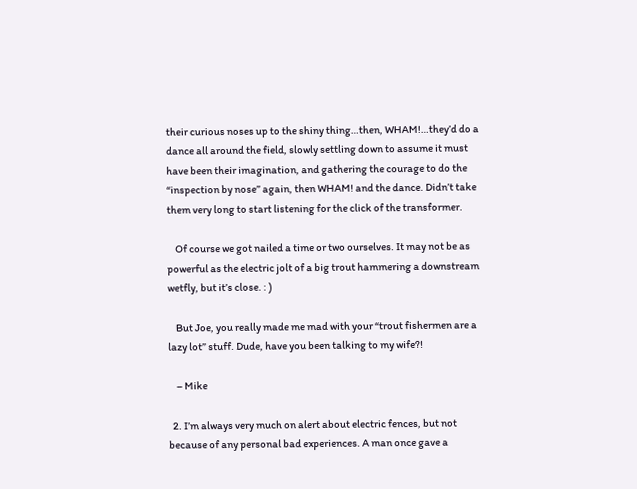their curious noses up to the shiny thing…then, WHAM!…they’d do a dance all around the field, slowly settling down to assume it must have been their imagination, and gathering the courage to do the “inspection by nose” again, then WHAM! and the dance. Didn’t take them very long to start listening for the click of the transformer.

    Of course we got nailed a time or two ourselves. It may not be as powerful as the electric jolt of a big trout hammering a downstream wetfly, but it’s close. : )

    But Joe, you really made me mad with your “trout fishermen are a lazy lot” stuff. Dude, have you been talking to my wife?!

    – Mike

  2. I’m always very much on alert about electric fences, but not because of any personal bad experiences. A man once gave a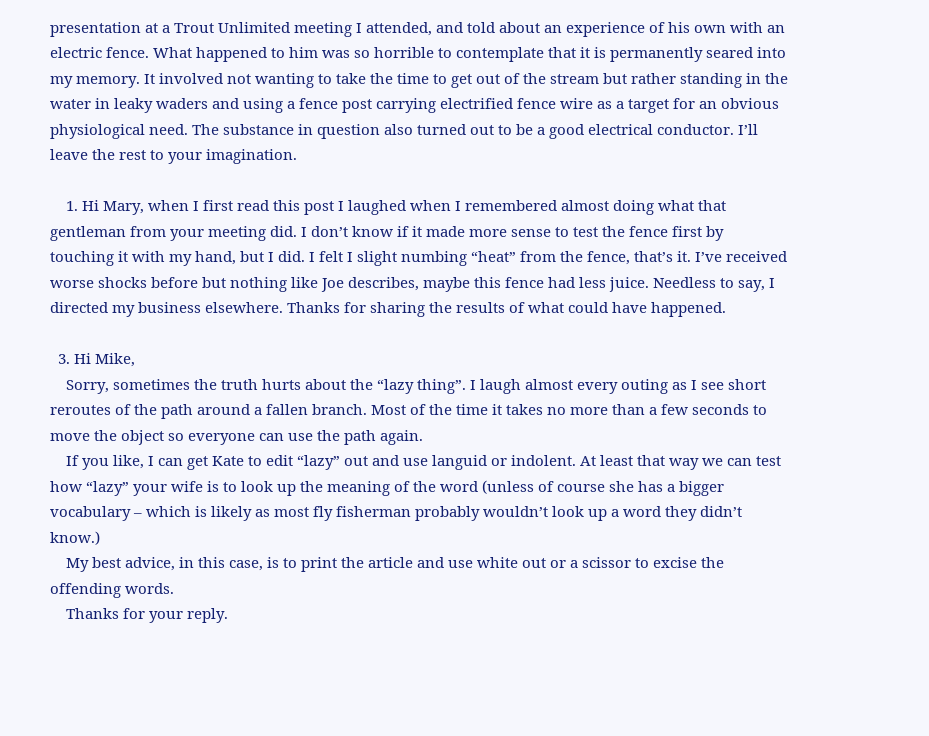presentation at a Trout Unlimited meeting I attended, and told about an experience of his own with an electric fence. What happened to him was so horrible to contemplate that it is permanently seared into my memory. It involved not wanting to take the time to get out of the stream but rather standing in the water in leaky waders and using a fence post carrying electrified fence wire as a target for an obvious physiological need. The substance in question also turned out to be a good electrical conductor. I’ll leave the rest to your imagination.

    1. Hi Mary, when I first read this post I laughed when I remembered almost doing what that gentleman from your meeting did. I don’t know if it made more sense to test the fence first by touching it with my hand, but I did. I felt I slight numbing “heat” from the fence, that’s it. I’ve received worse shocks before but nothing like Joe describes, maybe this fence had less juice. Needless to say, I directed my business elsewhere. Thanks for sharing the results of what could have happened.

  3. Hi Mike,
    Sorry, sometimes the truth hurts about the “lazy thing”. I laugh almost every outing as I see short reroutes of the path around a fallen branch. Most of the time it takes no more than a few seconds to move the object so everyone can use the path again.
    If you like, I can get Kate to edit “lazy” out and use languid or indolent. At least that way we can test how “lazy” your wife is to look up the meaning of the word (unless of course she has a bigger vocabulary – which is likely as most fly fisherman probably wouldn’t look up a word they didn’t know.)
    My best advice, in this case, is to print the article and use white out or a scissor to excise the offending words.
    Thanks for your reply.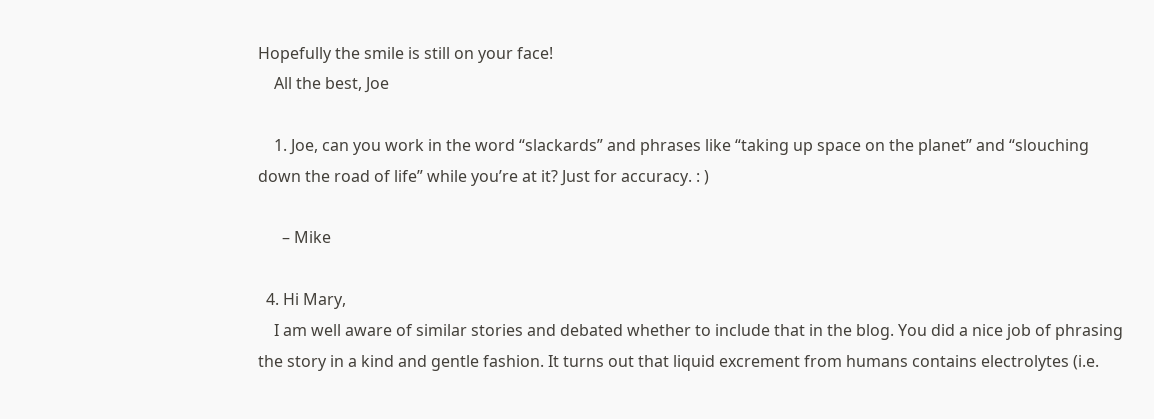Hopefully the smile is still on your face!
    All the best, Joe

    1. Joe, can you work in the word “slackards” and phrases like “taking up space on the planet” and “slouching down the road of life” while you’re at it? Just for accuracy. : )

      – Mike

  4. Hi Mary,
    I am well aware of similar stories and debated whether to include that in the blog. You did a nice job of phrasing the story in a kind and gentle fashion. It turns out that liquid excrement from humans contains electrolytes (i.e.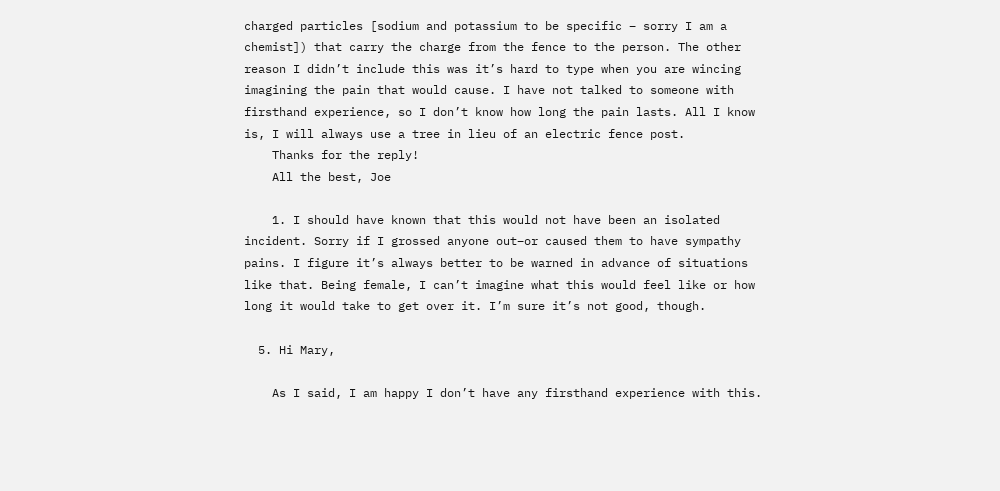charged particles [sodium and potassium to be specific – sorry I am a chemist]) that carry the charge from the fence to the person. The other reason I didn’t include this was it’s hard to type when you are wincing imagining the pain that would cause. I have not talked to someone with firsthand experience, so I don’t know how long the pain lasts. All I know is, I will always use a tree in lieu of an electric fence post.
    Thanks for the reply!
    All the best, Joe

    1. I should have known that this would not have been an isolated incident. Sorry if I grossed anyone out–or caused them to have sympathy pains. I figure it’s always better to be warned in advance of situations like that. Being female, I can’t imagine what this would feel like or how long it would take to get over it. I’m sure it’s not good, though.

  5. Hi Mary,

    As I said, I am happy I don’t have any firsthand experience with this.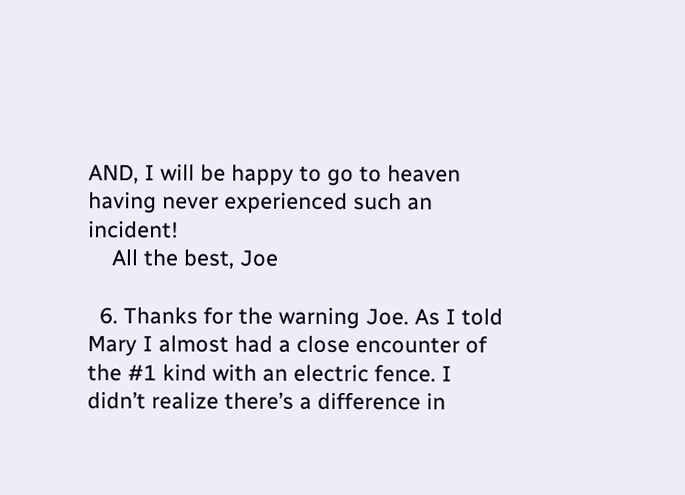AND, I will be happy to go to heaven having never experienced such an incident!
    All the best, Joe

  6. Thanks for the warning Joe. As I told Mary I almost had a close encounter of the #1 kind with an electric fence. I didn’t realize there’s a difference in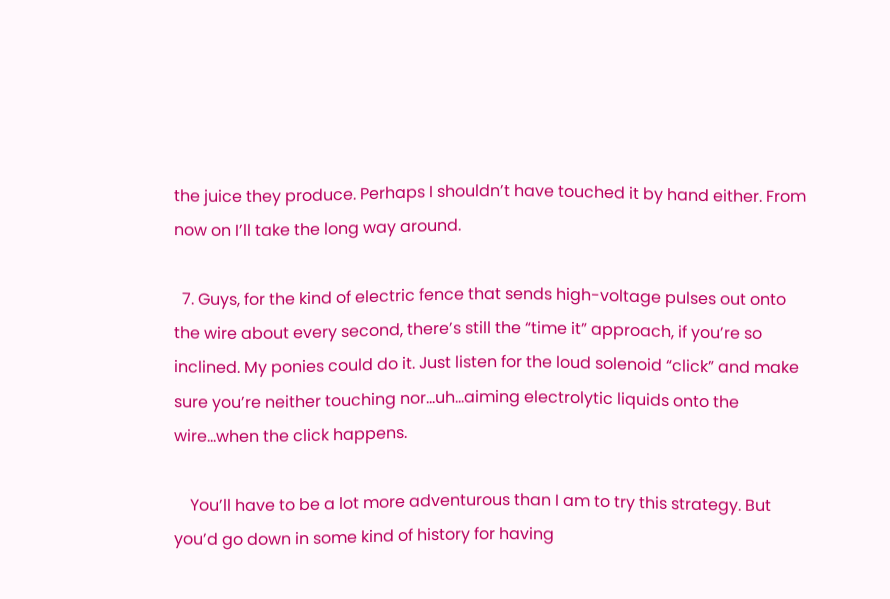the juice they produce. Perhaps I shouldn’t have touched it by hand either. From now on I’ll take the long way around.

  7. Guys, for the kind of electric fence that sends high-voltage pulses out onto the wire about every second, there’s still the “time it” approach, if you’re so inclined. My ponies could do it. Just listen for the loud solenoid “click” and make sure you’re neither touching nor…uh…aiming electrolytic liquids onto the wire…when the click happens.

    You’ll have to be a lot more adventurous than I am to try this strategy. But you’d go down in some kind of history for having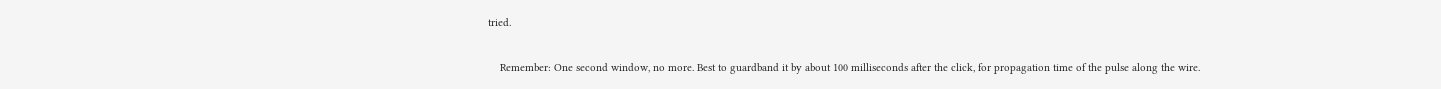tried.

    Remember: One second window, no more. Best to guardband it by about 100 milliseconds after the click, for propagation time of the pulse along the wire.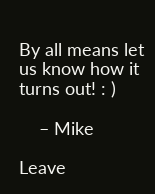By all means let us know how it turns out! : )

    – Mike

Leave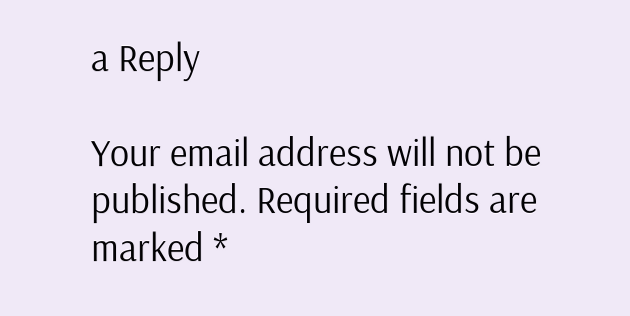a Reply

Your email address will not be published. Required fields are marked *